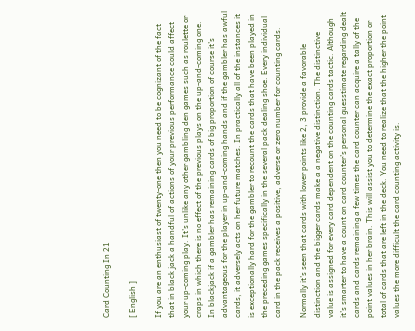Card Counting In 21

[ English ]

If you are an enthusiast of twenty-one then you need to be cognizant of the fact that in black jack a handful of actions of your previous performance could affect your up-coming play. It’s unlike any other gambling den games such as roulette or craps in which there is no effect of the previous plays on the up-and-coming one. In blackjack if a gambler has remaining cards of big proportion of course it’s advantageous for the player in up-and-coming hands and if the gambler has awful cards, it adversely acts on her future matches. In practically all of the instances it is exceptionally hard for the gambler to recount the cards that have been played in the preceding games specifically in the several pack dealing shoe. Every individual card in the pack receives a positive, adverse or zero number for counting cards.

Normally it’s seen that cards with lower points like 2, 3 provide a favorable distinction and the bigger cards make a a negative distinction. The distinctive value is assigned for every card dependent on the counting cards tactic. Although it’s smarter to have a count on card counter’s personal guesstimate regarding dealt cards and cards remaining a few times the card counter can acquire a tally of the point values in her brain. This will assist you to determine the exact proportion or total of cards that are left in the deck. You need to realize that the higher the point values the more difficult the card counting activity is.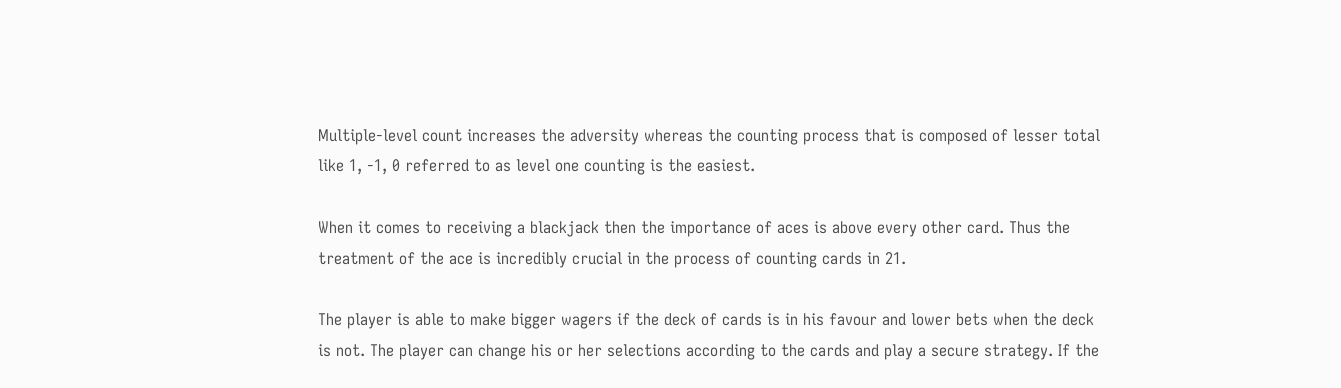Multiple-level count increases the adversity whereas the counting process that is composed of lesser total like 1, -1, 0 referred to as level one counting is the easiest.

When it comes to receiving a blackjack then the importance of aces is above every other card. Thus the treatment of the ace is incredibly crucial in the process of counting cards in 21.

The player is able to make bigger wagers if the deck of cards is in his favour and lower bets when the deck is not. The player can change his or her selections according to the cards and play a secure strategy. If the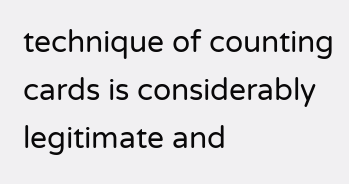technique of counting cards is considerably legitimate and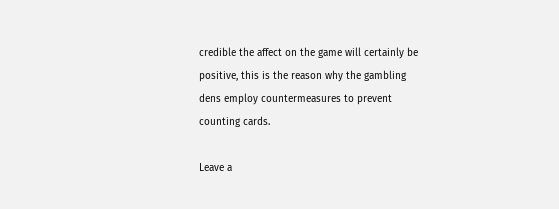credible the affect on the game will certainly be positive, this is the reason why the gambling dens employ countermeasures to prevent counting cards.

Leave a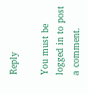Reply

You must be logged in to post a comment.